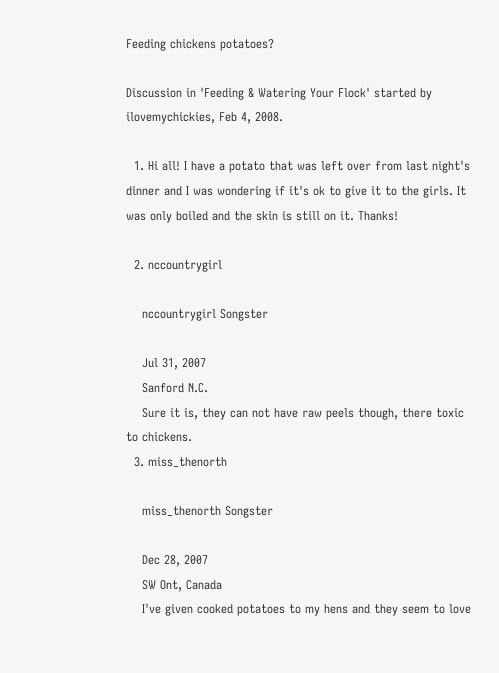Feeding chickens potatoes?

Discussion in 'Feeding & Watering Your Flock' started by ilovemychickies, Feb 4, 2008.

  1. Hi all! I have a potato that was left over from last night's dinner and I was wondering if it's ok to give it to the girls. It was only boiled and the skin is still on it. Thanks!

  2. nccountrygirl

    nccountrygirl Songster

    Jul 31, 2007
    Sanford N.C.
    Sure it is, they can not have raw peels though, there toxic to chickens.
  3. miss_thenorth

    miss_thenorth Songster

    Dec 28, 2007
    SW Ont, Canada
    I've given cooked potatoes to my hens and they seem to love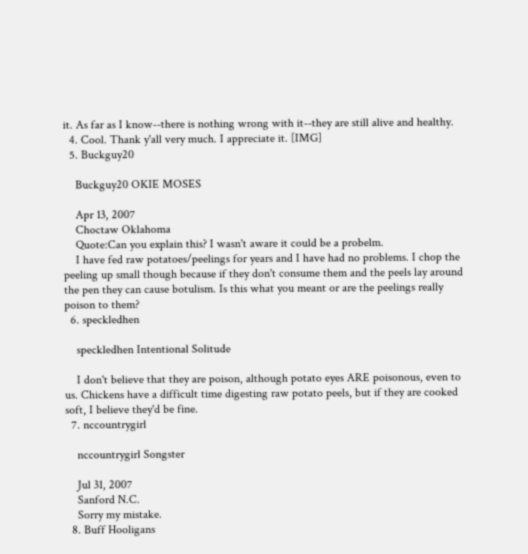it. As far as I know--there is nothing wrong with it--they are still alive and healthy.
  4. Cool. Thank y'all very much. I appreciate it. [IMG]
  5. Buckguy20

    Buckguy20 OKIE MOSES

    Apr 13, 2007
    Choctaw Oklahoma
    Quote:Can you explain this? I wasn't aware it could be a probelm.
    I have fed raw potatoes/peelings for years and I have had no problems. I chop the peeling up small though because if they don't consume them and the peels lay around the pen they can cause botulism. Is this what you meant or are the peelings really poison to them?
  6. speckledhen

    speckledhen Intentional Solitude

    I don't believe that they are poison, although potato eyes ARE poisonous, even to us. Chickens have a difficult time digesting raw potato peels, but if they are cooked soft, I believe they'd be fine.
  7. nccountrygirl

    nccountrygirl Songster

    Jul 31, 2007
    Sanford N.C.
    Sorry my mistake.
  8. Buff Hooligans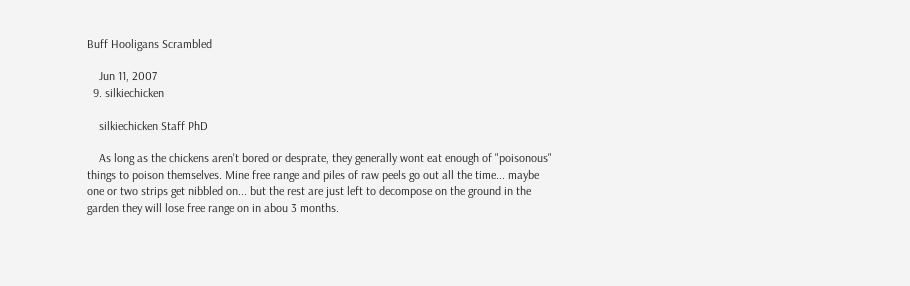Buff Hooligans Scrambled

    Jun 11, 2007
  9. silkiechicken

    silkiechicken Staff PhD

    As long as the chickens aren't bored or desprate, they generally wont eat enough of "poisonous" things to poison themselves. Mine free range and piles of raw peels go out all the time... maybe one or two strips get nibbled on... but the rest are just left to decompose on the ground in the garden they will lose free range on in abou 3 months.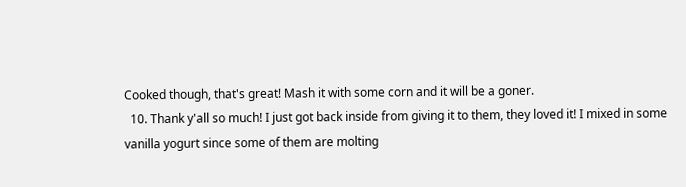Cooked though, that's great! Mash it with some corn and it will be a goner.
  10. Thank y'all so much! I just got back inside from giving it to them, they loved it! I mixed in some vanilla yogurt since some of them are molting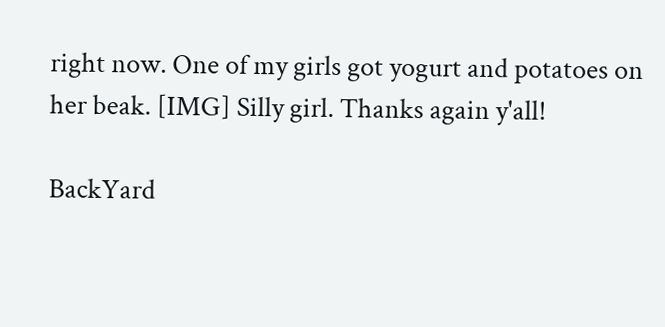right now. One of my girls got yogurt and potatoes on her beak. [IMG] Silly girl. Thanks again y'all!

BackYard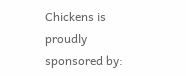Chickens is proudly sponsored by: